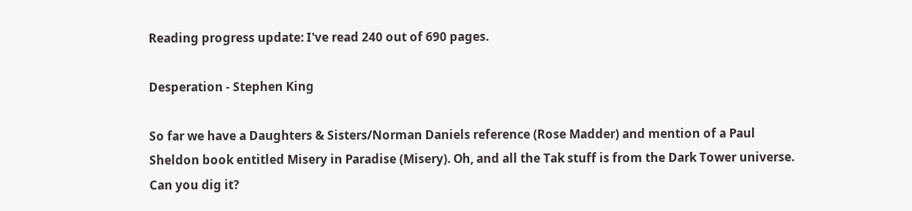Reading progress update: I've read 240 out of 690 pages.

Desperation - Stephen King

So far we have a Daughters & Sisters/Norman Daniels reference (Rose Madder) and mention of a Paul Sheldon book entitled Misery in Paradise (Misery). Oh, and all the Tak stuff is from the Dark Tower universe. Can you dig it?